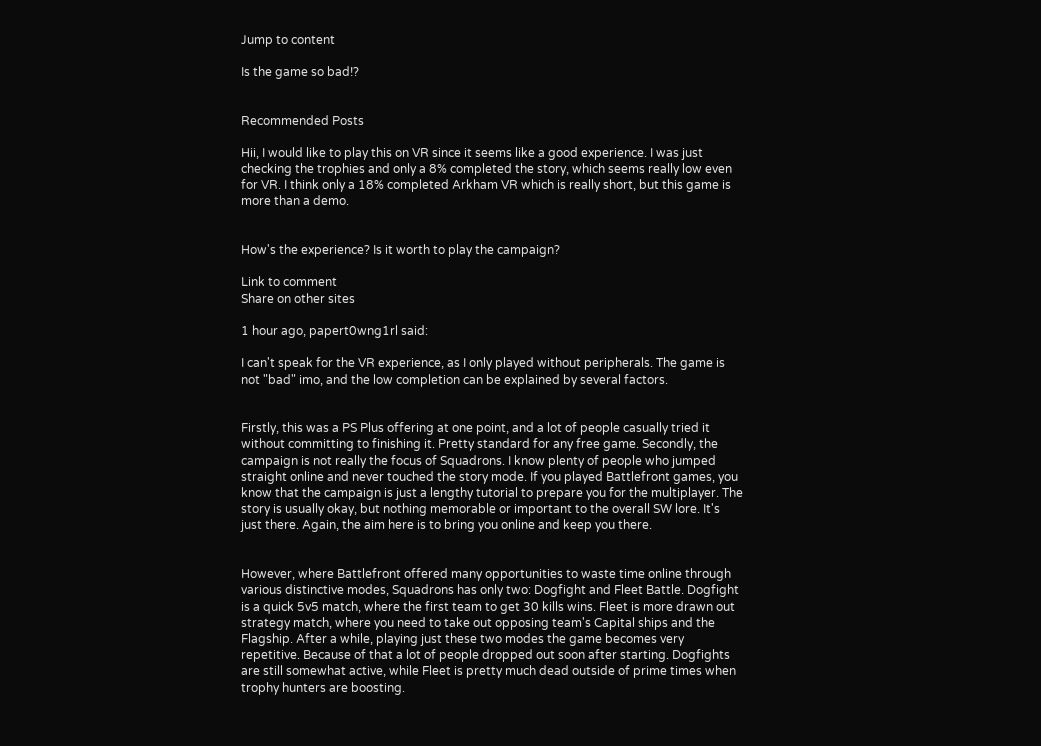Jump to content

Is the game so bad!?


Recommended Posts

Hii, I would like to play this on VR since it seems like a good experience. I was just checking the trophies and only a 8% completed the story, which seems really low even for VR. I think only a 18% completed Arkham VR which is really short, but this game is more than a demo.


How's the experience? Is it worth to play the campaign?

Link to comment
Share on other sites

1 hour ago, papert0wng1rl said:

I can't speak for the VR experience, as I only played without peripherals. The game is not "bad" imo, and the low completion can be explained by several factors.


Firstly, this was a PS Plus offering at one point, and a lot of people casually tried it without committing to finishing it. Pretty standard for any free game. Secondly, the campaign is not really the focus of Squadrons. I know plenty of people who jumped straight online and never touched the story mode. If you played Battlefront games, you know that the campaign is just a lengthy tutorial to prepare you for the multiplayer. The story is usually okay, but nothing memorable or important to the overall SW lore. It's just there. Again, the aim here is to bring you online and keep you there.


However, where Battlefront offered many opportunities to waste time online through various distinctive modes, Squadrons has only two: Dogfight and Fleet Battle. Dogfight is a quick 5v5 match, where the first team to get 30 kills wins. Fleet is more drawn out strategy match, where you need to take out opposing team's Capital ships and the Flagship. After a while, playing just these two modes the game becomes very repetitive. Because of that a lot of people dropped out soon after starting. Dogfights are still somewhat active, while Fleet is pretty much dead outside of prime times when trophy hunters are boosting.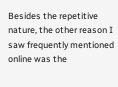Besides the repetitive nature, the other reason I saw frequently mentioned online was the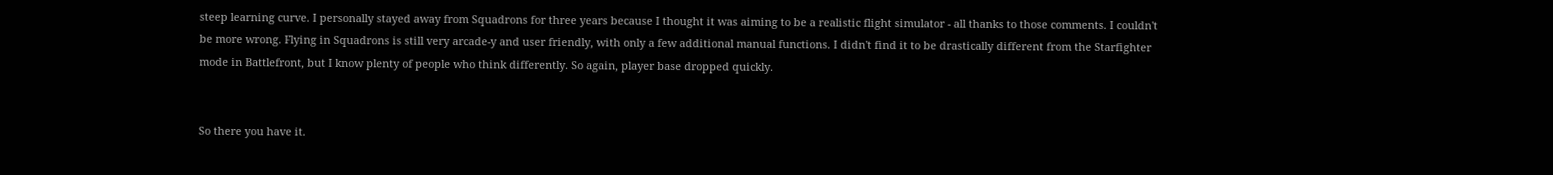steep learning curve. I personally stayed away from Squadrons for three years because I thought it was aiming to be a realistic flight simulator - all thanks to those comments. I couldn't be more wrong. Flying in Squadrons is still very arcade-y and user friendly, with only a few additional manual functions. I didn't find it to be drastically different from the Starfighter mode in Battlefront, but I know plenty of people who think differently. So again, player base dropped quickly.


So there you have it.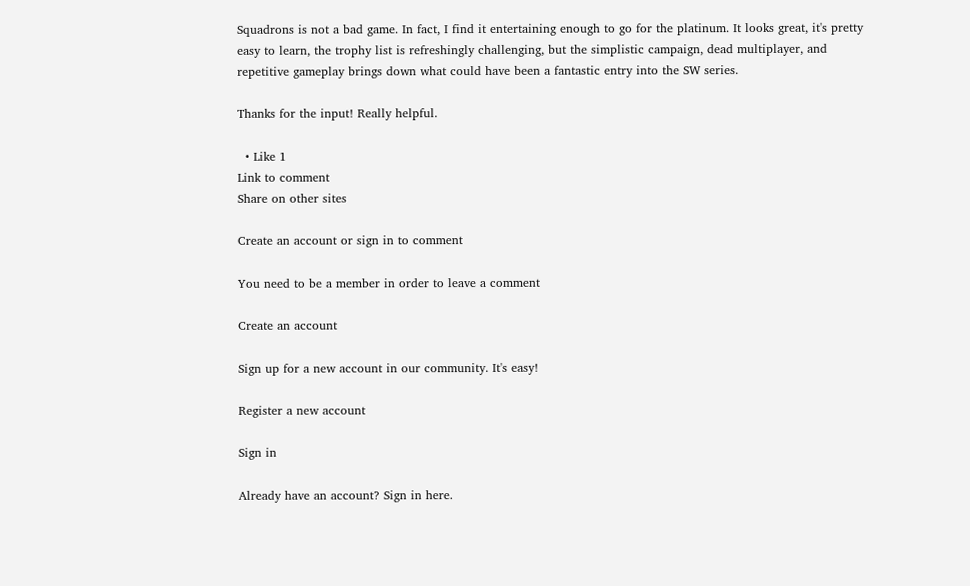Squadrons is not a bad game. In fact, I find it entertaining enough to go for the platinum. It looks great, it's pretty easy to learn, the trophy list is refreshingly challenging, but the simplistic campaign, dead multiplayer, and repetitive gameplay brings down what could have been a fantastic entry into the SW series.

Thanks for the input! Really helpful.

  • Like 1
Link to comment
Share on other sites

Create an account or sign in to comment

You need to be a member in order to leave a comment

Create an account

Sign up for a new account in our community. It's easy!

Register a new account

Sign in

Already have an account? Sign in here.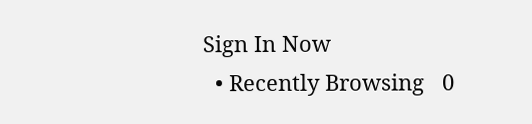Sign In Now
  • Recently Browsing   0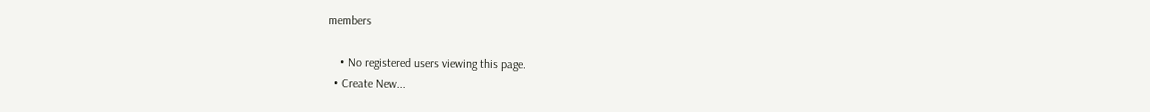members

    • No registered users viewing this page.
  • Create New...